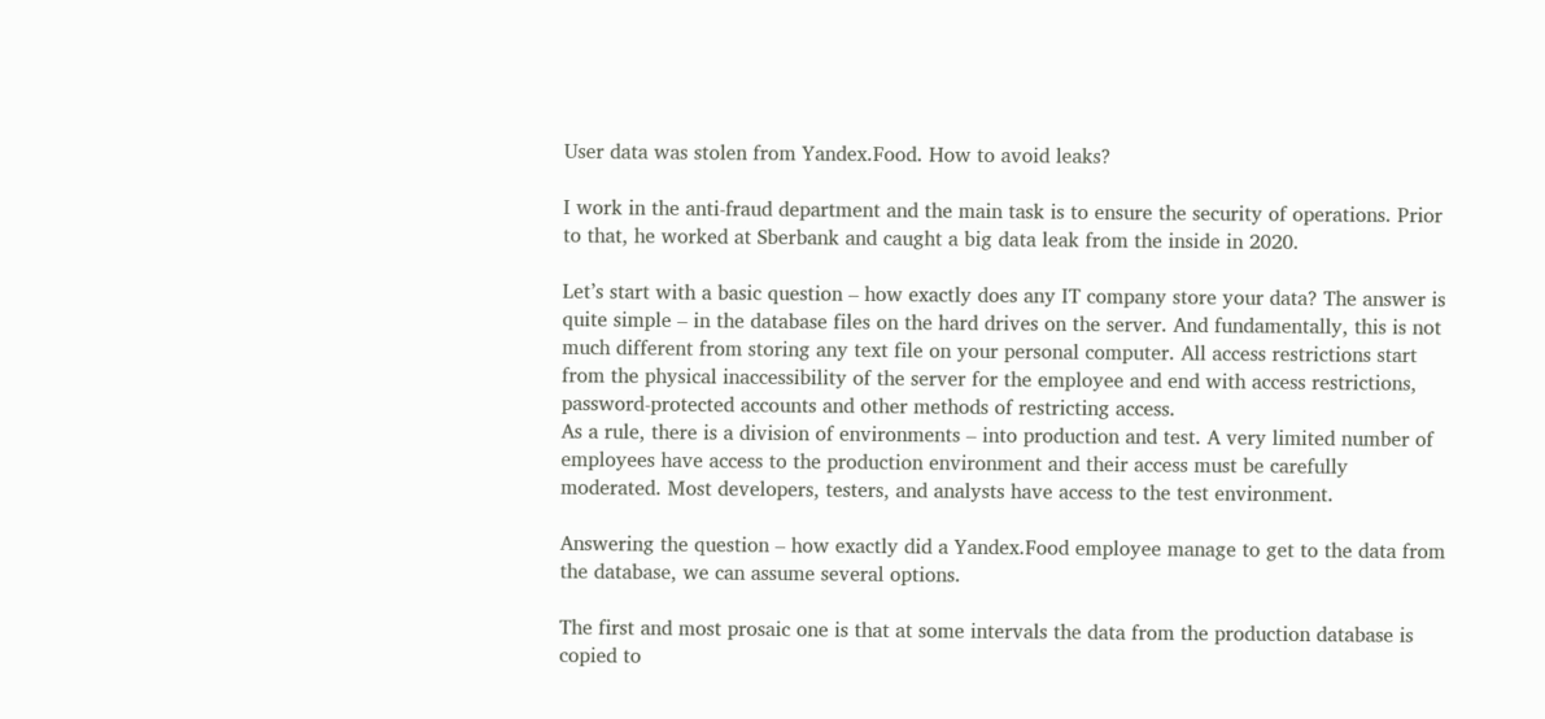User data was stolen from Yandex.Food. How to avoid leaks?

I work in the anti-fraud department and the main task is to ensure the security of operations. Prior to that, he worked at Sberbank and caught a big data leak from the inside in 2020.

Let’s start with a basic question – how exactly does any IT company store your data? The answer is quite simple – in the database files on the hard drives on the server. And fundamentally, this is not much different from storing any text file on your personal computer. All access restrictions start from the physical inaccessibility of the server for the employee and end with access restrictions, password-protected accounts and other methods of restricting access.
As a rule, there is a division of environments – into production and test. A very limited number of employees have access to the production environment and their access must be carefully moderated. Most developers, testers, and analysts have access to the test environment.

Answering the question – how exactly did a Yandex.Food employee manage to get to the data from the database, we can assume several options.

The first and most prosaic one is that at some intervals the data from the production database is copied to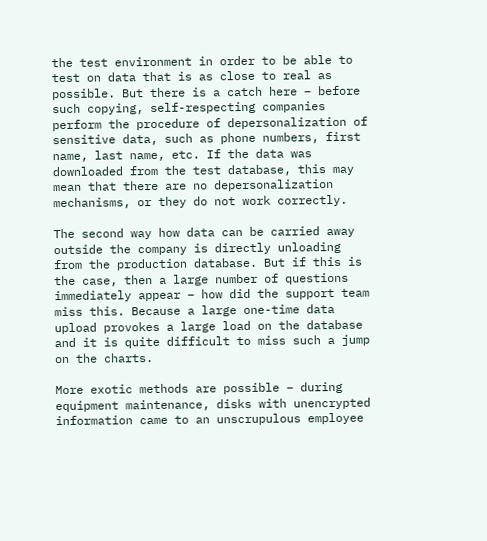the test environment in order to be able to test on data that is as close to real as possible. But there is a catch here – before such copying, self-respecting companies perform the procedure of depersonalization of sensitive data, such as phone numbers, first name, last name, etc. If the data was downloaded from the test database, this may mean that there are no depersonalization mechanisms, or they do not work correctly.

The second way how data can be carried away outside the company is directly unloading from the production database. But if this is the case, then a large number of questions immediately appear – how did the support team miss this. Because a large one-time data upload provokes a large load on the database and it is quite difficult to miss such a jump on the charts.

More exotic methods are possible – during equipment maintenance, disks with unencrypted information came to an unscrupulous employee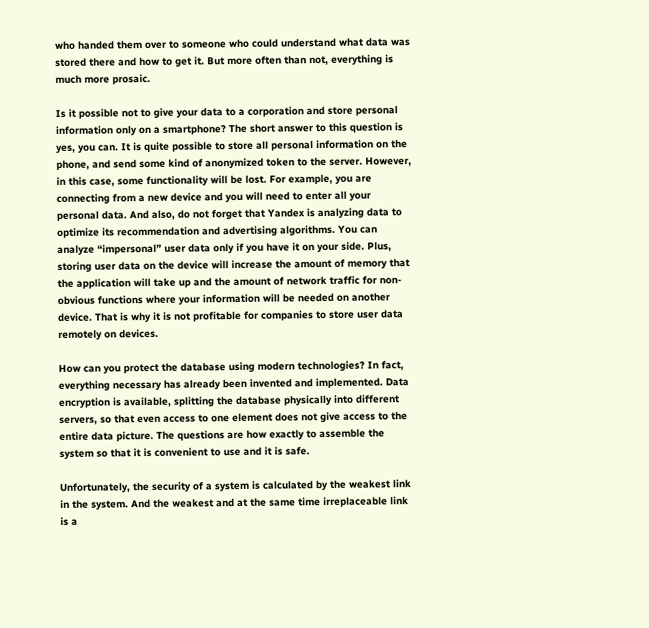who handed them over to someone who could understand what data was stored there and how to get it. But more often than not, everything is much more prosaic.

Is it possible not to give your data to a corporation and store personal information only on a smartphone? The short answer to this question is yes, you can. It is quite possible to store all personal information on the phone, and send some kind of anonymized token to the server. However, in this case, some functionality will be lost. For example, you are connecting from a new device and you will need to enter all your personal data. And also, do not forget that Yandex is analyzing data to optimize its recommendation and advertising algorithms. You can analyze “impersonal” user data only if you have it on your side. Plus, storing user data on the device will increase the amount of memory that the application will take up and the amount of network traffic for non-obvious functions where your information will be needed on another device. That is why it is not profitable for companies to store user data remotely on devices.

How can you protect the database using modern technologies? In fact, everything necessary has already been invented and implemented. Data encryption is available, splitting the database physically into different servers, so that even access to one element does not give access to the entire data picture. The questions are how exactly to assemble the system so that it is convenient to use and it is safe.

Unfortunately, the security of a system is calculated by the weakest link in the system. And the weakest and at the same time irreplaceable link is a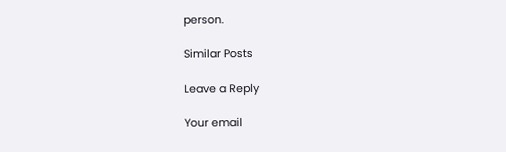person.

Similar Posts

Leave a Reply

Your email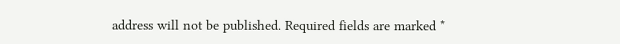address will not be published. Required fields are marked *